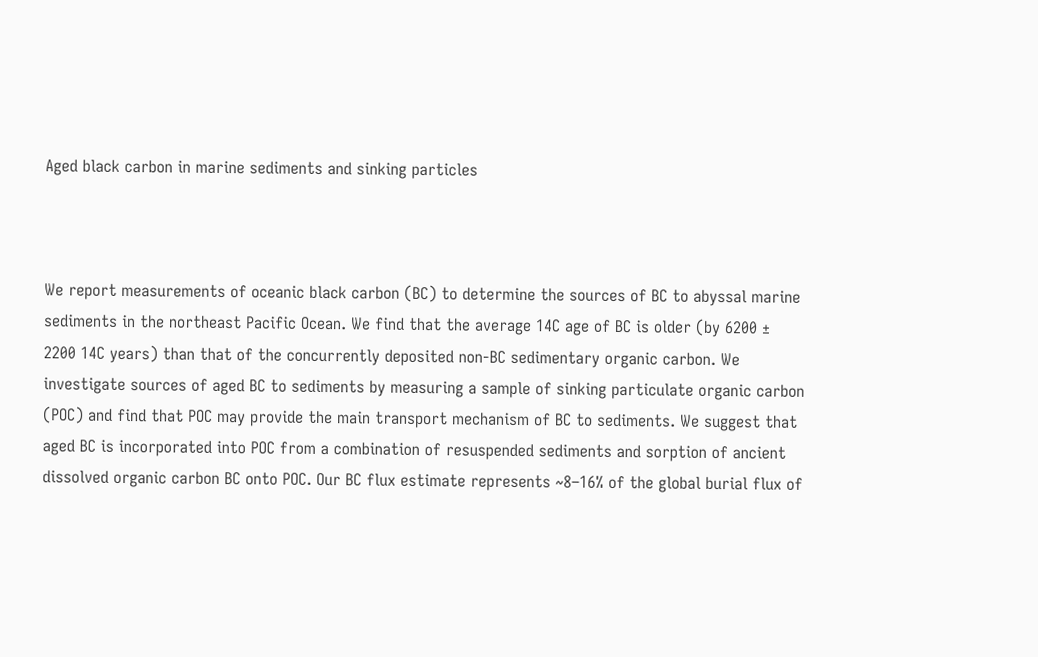Aged black carbon in marine sediments and sinking particles



We report measurements of oceanic black carbon (BC) to determine the sources of BC to abyssal marine sediments in the northeast Pacific Ocean. We find that the average 14C age of BC is older (by 6200 ± 2200 14C years) than that of the concurrently deposited non-BC sedimentary organic carbon. We investigate sources of aged BC to sediments by measuring a sample of sinking particulate organic carbon (POC) and find that POC may provide the main transport mechanism of BC to sediments. We suggest that aged BC is incorporated into POC from a combination of resuspended sediments and sorption of ancient dissolved organic carbon BC onto POC. Our BC flux estimate represents ~8–16% of the global burial flux of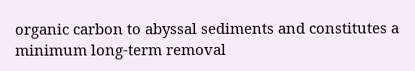organic carbon to abyssal sediments and constitutes a minimum long-term removal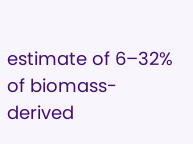estimate of 6–32% of biomass-derived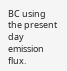BC using the present day emission flux.